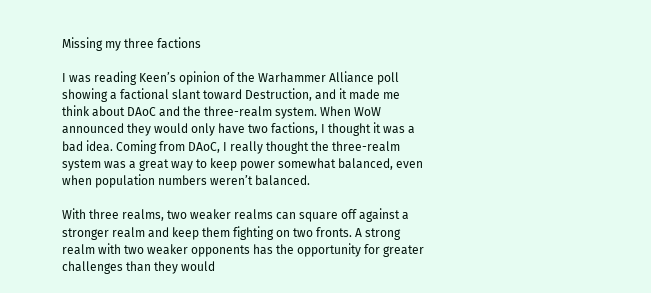Missing my three factions

I was reading Keen’s opinion of the Warhammer Alliance poll showing a factional slant toward Destruction, and it made me think about DAoC and the three-realm system. When WoW announced they would only have two factions, I thought it was a bad idea. Coming from DAoC, I really thought the three-realm system was a great way to keep power somewhat balanced, even when population numbers weren’t balanced.

With three realms, two weaker realms can square off against a stronger realm and keep them fighting on two fronts. A strong realm with two weaker opponents has the opportunity for greater challenges than they would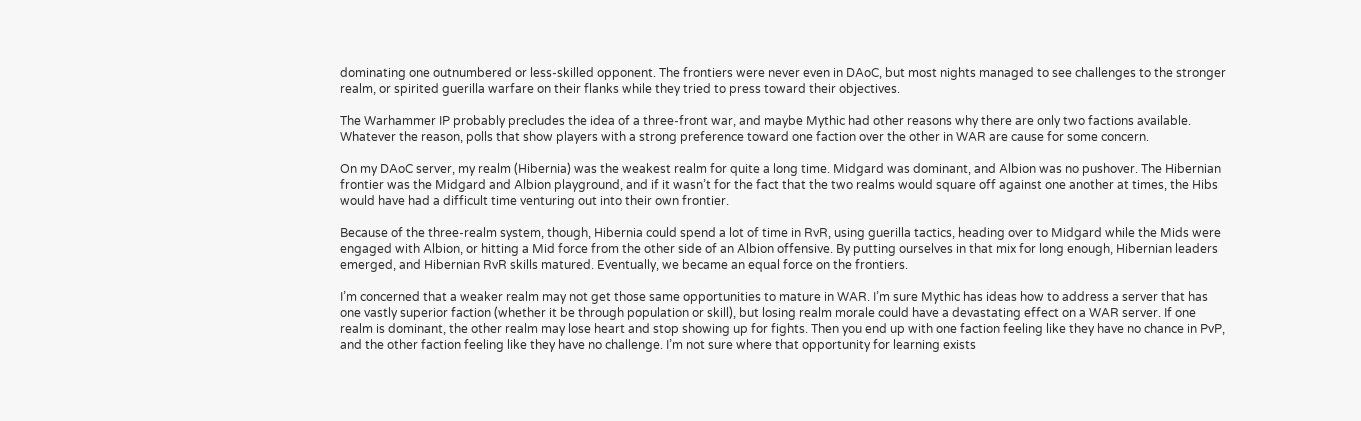dominating one outnumbered or less-skilled opponent. The frontiers were never even in DAoC, but most nights managed to see challenges to the stronger realm, or spirited guerilla warfare on their flanks while they tried to press toward their objectives.

The Warhammer IP probably precludes the idea of a three-front war, and maybe Mythic had other reasons why there are only two factions available. Whatever the reason, polls that show players with a strong preference toward one faction over the other in WAR are cause for some concern.

On my DAoC server, my realm (Hibernia) was the weakest realm for quite a long time. Midgard was dominant, and Albion was no pushover. The Hibernian frontier was the Midgard and Albion playground, and if it wasn’t for the fact that the two realms would square off against one another at times, the Hibs would have had a difficult time venturing out into their own frontier.

Because of the three-realm system, though, Hibernia could spend a lot of time in RvR, using guerilla tactics, heading over to Midgard while the Mids were engaged with Albion, or hitting a Mid force from the other side of an Albion offensive. By putting ourselves in that mix for long enough, Hibernian leaders emerged, and Hibernian RvR skills matured. Eventually, we became an equal force on the frontiers.

I’m concerned that a weaker realm may not get those same opportunities to mature in WAR. I’m sure Mythic has ideas how to address a server that has one vastly superior faction (whether it be through population or skill), but losing realm morale could have a devastating effect on a WAR server. If one realm is dominant, the other realm may lose heart and stop showing up for fights. Then you end up with one faction feeling like they have no chance in PvP, and the other faction feeling like they have no challenge. I’m not sure where that opportunity for learning exists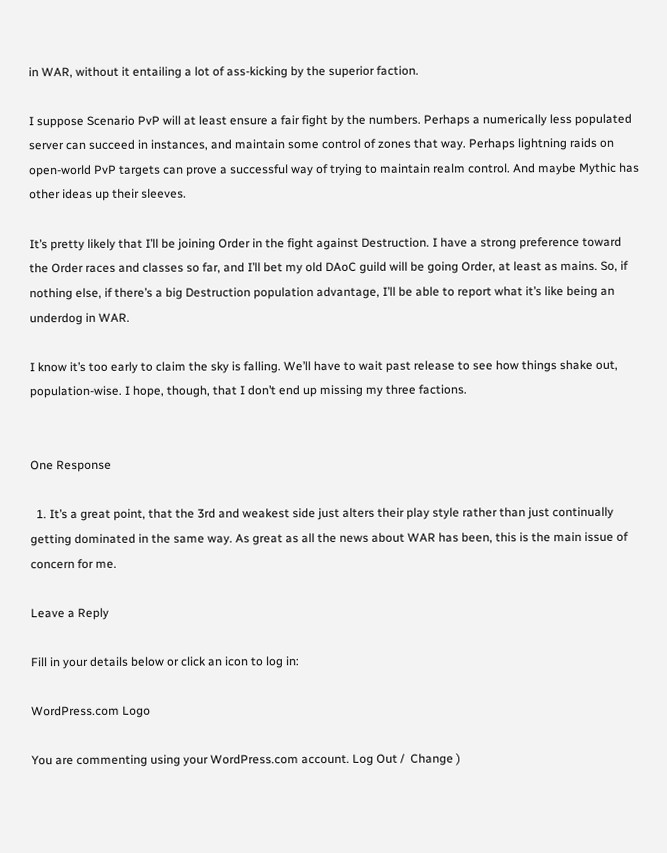in WAR, without it entailing a lot of ass-kicking by the superior faction.

I suppose Scenario PvP will at least ensure a fair fight by the numbers. Perhaps a numerically less populated server can succeed in instances, and maintain some control of zones that way. Perhaps lightning raids on open-world PvP targets can prove a successful way of trying to maintain realm control. And maybe Mythic has other ideas up their sleeves.

It’s pretty likely that I’ll be joining Order in the fight against Destruction. I have a strong preference toward the Order races and classes so far, and I’ll bet my old DAoC guild will be going Order, at least as mains. So, if nothing else, if there’s a big Destruction population advantage, I’ll be able to report what it’s like being an underdog in WAR.

I know it’s too early to claim the sky is falling. We’ll have to wait past release to see how things shake out, population-wise. I hope, though, that I don’t end up missing my three factions.


One Response

  1. It’s a great point, that the 3rd and weakest side just alters their play style rather than just continually getting dominated in the same way. As great as all the news about WAR has been, this is the main issue of concern for me.

Leave a Reply

Fill in your details below or click an icon to log in:

WordPress.com Logo

You are commenting using your WordPress.com account. Log Out /  Change )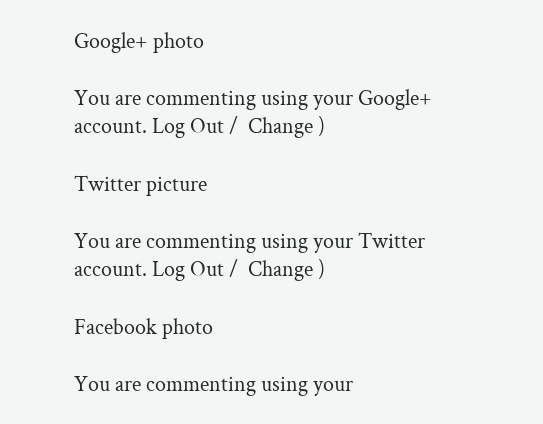Google+ photo

You are commenting using your Google+ account. Log Out /  Change )

Twitter picture

You are commenting using your Twitter account. Log Out /  Change )

Facebook photo

You are commenting using your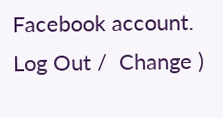Facebook account. Log Out /  Change )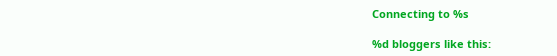Connecting to %s

%d bloggers like this: